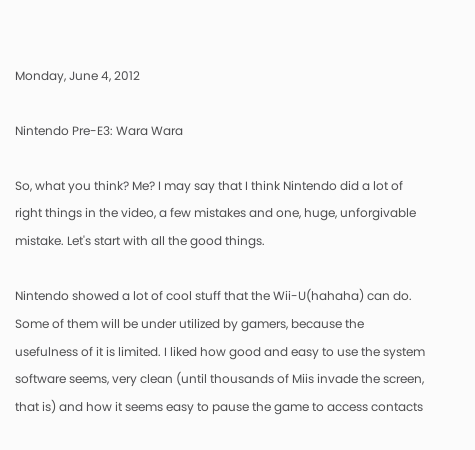Monday, June 4, 2012

Nintendo Pre-E3: Wara Wara

So, what you think? Me? I may say that I think Nintendo did a lot of right things in the video, a few mistakes and one, huge, unforgivable mistake. Let's start with all the good things.

Nintendo showed a lot of cool stuff that the Wii-U(hahaha) can do. Some of them will be under utilized by gamers, because the usefulness of it is limited. I liked how good and easy to use the system software seems, very clean (until thousands of Miis invade the screen, that is) and how it seems easy to pause the game to access contacts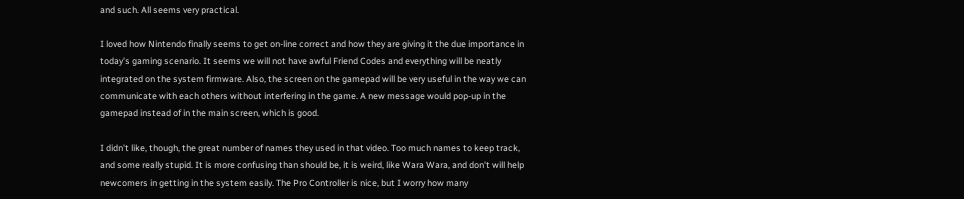and such. All seems very practical.

I loved how Nintendo finally seems to get on-line correct and how they are giving it the due importance in today's gaming scenario. It seems we will not have awful Friend Codes and everything will be neatly integrated on the system firmware. Also, the screen on the gamepad will be very useful in the way we can communicate with each others without interfering in the game. A new message would pop-up in the gamepad instead of in the main screen, which is good.

I didn't like, though, the great number of names they used in that video. Too much names to keep track, and some really stupid. It is more confusing than should be, it is weird, like Wara Wara, and don't will help newcomers in getting in the system easily. The Pro Controller is nice, but I worry how many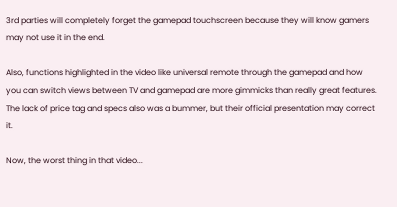3rd parties will completely forget the gamepad touchscreen because they will know gamers may not use it in the end.

Also, functions highlighted in the video like universal remote through the gamepad and how you can switch views between TV and gamepad are more gimmicks than really great features. The lack of price tag and specs also was a bummer, but their official presentation may correct it.

Now, the worst thing in that video...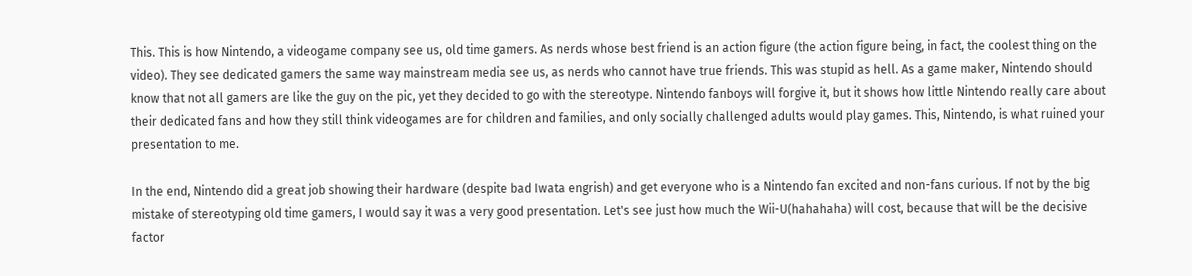This. This is how Nintendo, a videogame company see us, old time gamers. As nerds whose best friend is an action figure (the action figure being, in fact, the coolest thing on the video). They see dedicated gamers the same way mainstream media see us, as nerds who cannot have true friends. This was stupid as hell. As a game maker, Nintendo should know that not all gamers are like the guy on the pic, yet they decided to go with the stereotype. Nintendo fanboys will forgive it, but it shows how little Nintendo really care about their dedicated fans and how they still think videogames are for children and families, and only socially challenged adults would play games. This, Nintendo, is what ruined your presentation to me.

In the end, Nintendo did a great job showing their hardware (despite bad Iwata engrish) and get everyone who is a Nintendo fan excited and non-fans curious. If not by the big mistake of stereotyping old time gamers, I would say it was a very good presentation. Let's see just how much the Wii-U(hahahaha) will cost, because that will be the decisive factor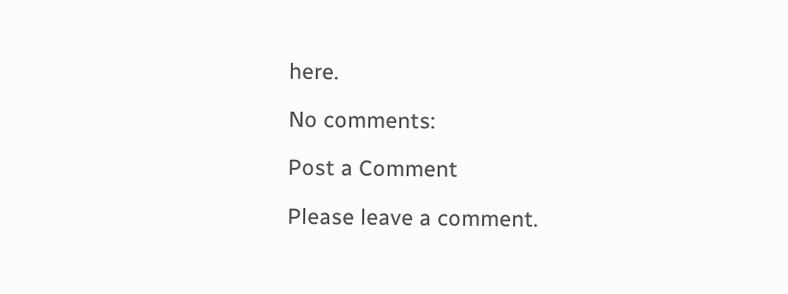here.

No comments:

Post a Comment

Please leave a comment.